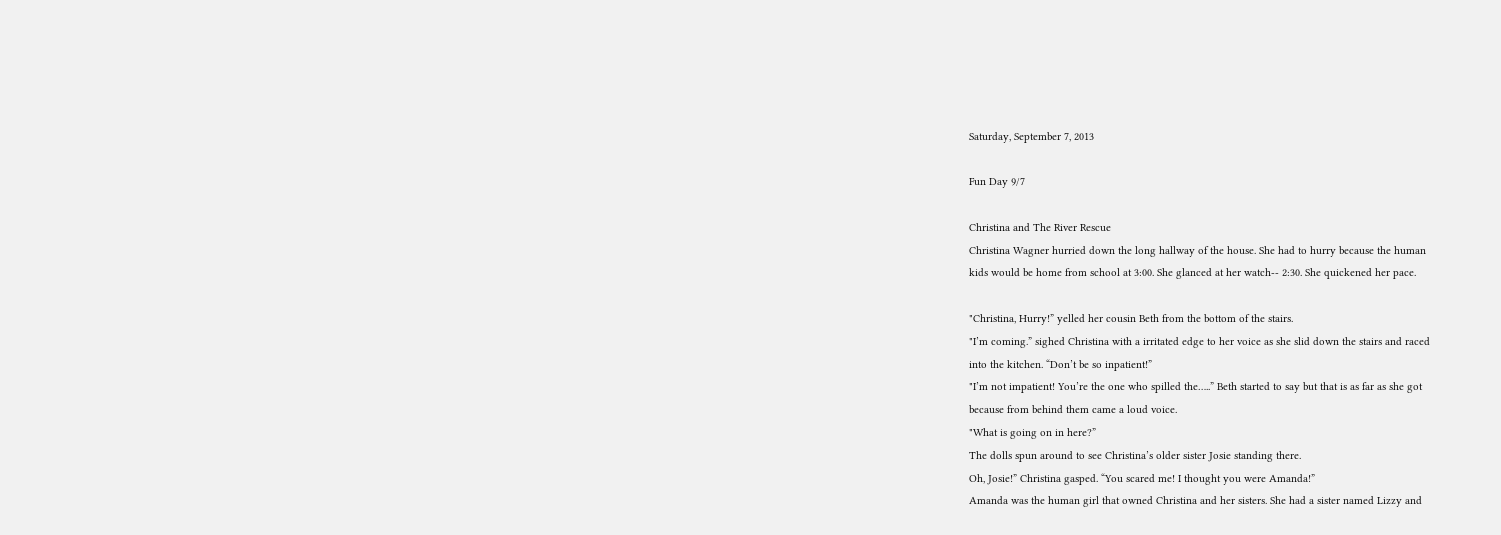Saturday, September 7, 2013

Fun Day 9/7

Christina and The River Rescue
Christina Wagner hurried down the long hallway of the house. She had to hurry because the human
kids would be home from school at 3:00. She glanced at her watch-- 2:30. She quickened her pace.

"Christina, Hurry!” yelled her cousin Beth from the bottom of the stairs.
"I’m coming.” sighed Christina with a irritated edge to her voice as she slid down the stairs and raced
into the kitchen. “Don’t be so inpatient!”
"I’m not impatient! You’re the one who spilled the…..” Beth started to say but that is as far as she got
because from behind them came a loud voice.
"What is going on in here?”
The dolls spun around to see Christina’s older sister Josie standing there.
Oh, Josie!” Christina gasped. “You scared me! I thought you were Amanda!”
Amanda was the human girl that owned Christina and her sisters. She had a sister named Lizzy and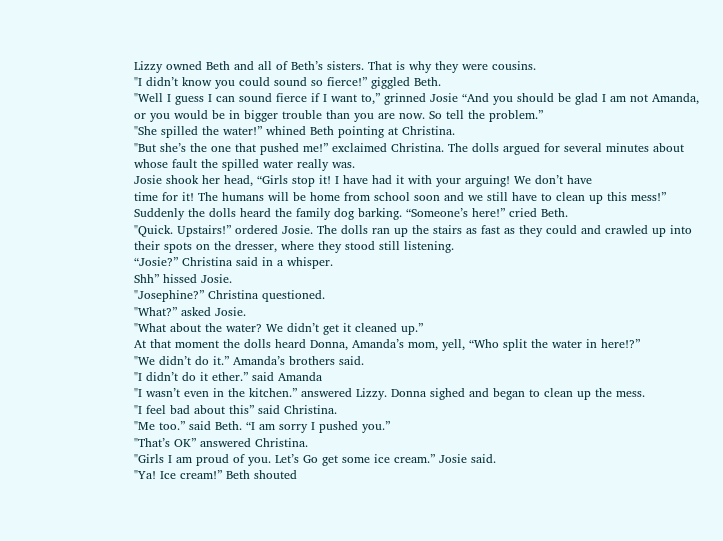Lizzy owned Beth and all of Beth’s sisters. That is why they were cousins.
"I didn’t know you could sound so fierce!” giggled Beth.
"Well I guess I can sound fierce if I want to,” grinned Josie “And you should be glad I am not Amanda,
or you would be in bigger trouble than you are now. So tell the problem.”
"She spilled the water!” whined Beth pointing at Christina.
"But she’s the one that pushed me!” exclaimed Christina. The dolls argued for several minutes about
whose fault the spilled water really was.
Josie shook her head, “Girls stop it! I have had it with your arguing! We don’t have
time for it! The humans will be home from school soon and we still have to clean up this mess!”
Suddenly the dolls heard the family dog barking. “Someone’s here!” cried Beth.
"Quick. Upstairs!” ordered Josie. The dolls ran up the stairs as fast as they could and crawled up into
their spots on the dresser, where they stood still listening.
“Josie?” Christina said in a whisper.
Shh” hissed Josie.
"Josephine?” Christina questioned.
"What?” asked Josie.
"What about the water? We didn’t get it cleaned up.”
At that moment the dolls heard Donna, Amanda’s mom, yell, “Who split the water in here!?”
"We didn’t do it.” Amanda’s brothers said.
"I didn’t do it ether.” said Amanda
"I wasn’t even in the kitchen.” answered Lizzy. Donna sighed and began to clean up the mess.
"I feel bad about this” said Christina.
"Me too.” said Beth. “I am sorry I pushed you.”
"That’s OK” answered Christina.
"Girls I am proud of you. Let’s Go get some ice cream.” Josie said.
"Ya! Ice cream!” Beth shouted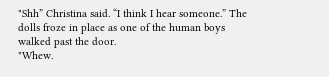"Shh” Christina said. “I think I hear someone.” The dolls froze in place as one of the human boys
walked past the door.
"Whew.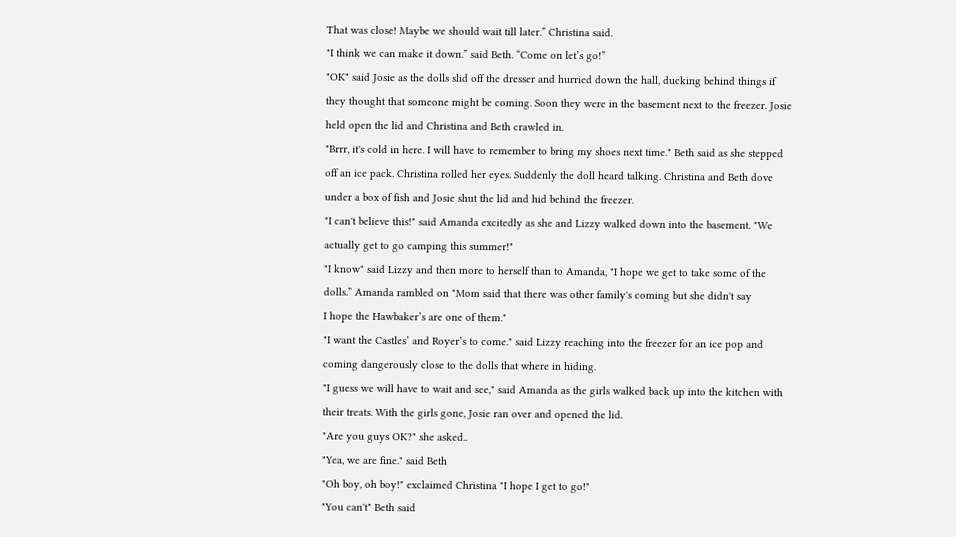That was close! Maybe we should wait till later.” Christina said.
"I think we can make it down.” said Beth. “Come on let’s go!”
"OK" said Josie as the dolls slid off the dresser and hurried down the hall, ducking behind things if
they thought that someone might be coming. Soon they were in the basement next to the freezer. Josie
held open the lid and Christina and Beth crawled in.
"Brrr, it's cold in here. I will have to remember to bring my shoes next time." Beth said as she stepped
off an ice pack. Christina rolled her eyes. Suddenly the doll heard talking. Christina and Beth dove
under a box of fish and Josie shut the lid and hid behind the freezer.
"I can't believe this!" said Amanda excitedly as she and Lizzy walked down into the basement. "We
actually get to go camping this summer!"
"I know" said Lizzy and then more to herself than to Amanda, "I hope we get to take some of the
dolls.” Amanda rambled on "Mom said that there was other family's coming but she didn't say
I hope the Hawbaker’s are one of them."
"I want the Castles’ and Royer’s to come." said Lizzy reaching into the freezer for an ice pop and
coming dangerously close to the dolls that where in hiding.
"I guess we will have to wait and see," said Amanda as the girls walked back up into the kitchen with
their treats. With the girls gone, Josie ran over and opened the lid.
"Are you guys OK?" she asked..
"Yea, we are fine." said Beth
"Oh boy, oh boy!" exclaimed Christina "I hope I get to go!"
"You can't" Beth said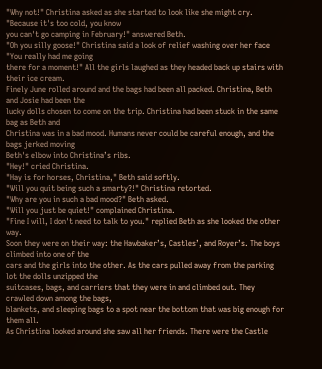"Why not!" Christina asked as she started to look like she might cry. "Because it's too cold, you know
you can't go camping in February!" answered Beth.
"Oh you silly goose!" Christina said a look of relief washing over her face "You really had me going
there for a moment!" All the girls laughed as they headed back up stairs with their ice cream.
Finely June rolled around and the bags had been all packed. Christina, Beth and Josie had been the
lucky dolls chosen to come on the trip. Christina had been stuck in the same bag as Beth and
Christina was in a bad mood. Humans never could be careful enough, and the bags jerked moving
Beth's elbow into Christina’s ribs.
"Hey!" cried Christina.
"Hay is for horses, Christina," Beth said softly.
"Will you quit being such a smarty?!" Christina retorted.
"Why are you in such a bad mood?" Beth asked.
"Will you just be quiet!" complained Christina.
"Fine I will, I don't need to talk to you." replied Beth as she looked the other way.
Soon they were on their way: the Hawbaker’s, Castles’, and Royer’s. The boys climbed into one of the
cars and the girls into the other. As the cars pulled away from the parking lot the dolls unzipped the
suitcases, bags, and carriers that they were in and climbed out. They crawled down among the bags,
blankets, and sleeping bags to a spot near the bottom that was big enough for them all.
As Christina looked around she saw all her friends. There were the Castle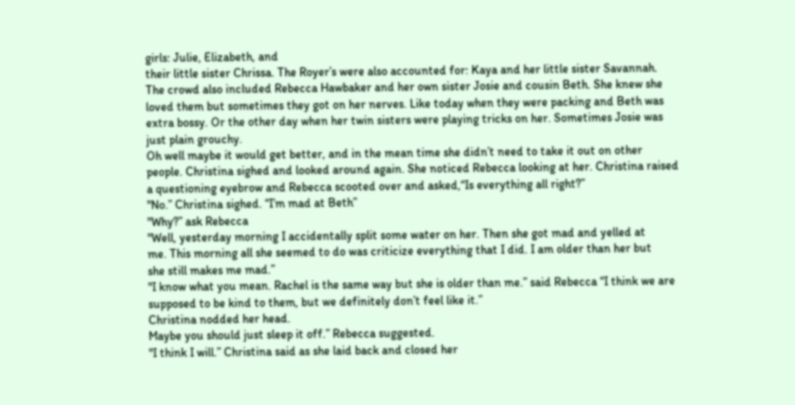girls: Julie, Elizabeth, and
their little sister Chrissa. The Royer’s were also accounted for: Kaya and her little sister Savannah.
The crowd also included Rebecca Hawbaker and her own sister Josie and cousin Beth. She knew she
loved them but sometimes they got on her nerves. Like today when they were packing and Beth was
extra bossy. Or the other day when her twin sisters were playing tricks on her. Sometimes Josie was
just plain grouchy.
Oh well maybe it would get better, and in the mean time she didn’t need to take it out on other
people. Christina sighed and looked around again. She noticed Rebecca looking at her. Christina raised
a questioning eyebrow and Rebecca scooted over and asked,“Is everything all right?”
"No.” Christina sighed. “I’m mad at Beth”
"Why?” ask Rebecca
"Well, yesterday morning I accidentally split some water on her. Then she got mad and yelled at
me. This morning all she seemed to do was criticize everything that I did. I am older than her but
she still makes me mad.”
"I know what you mean. Rachel is the same way but she is older than me.” said Rebecca “I think we are
supposed to be kind to them, but we definitely don’t feel like it.”
Christina nodded her head.
Maybe you should just sleep it off.” Rebecca suggested.
"I think I will.” Christina said as she laid back and closed her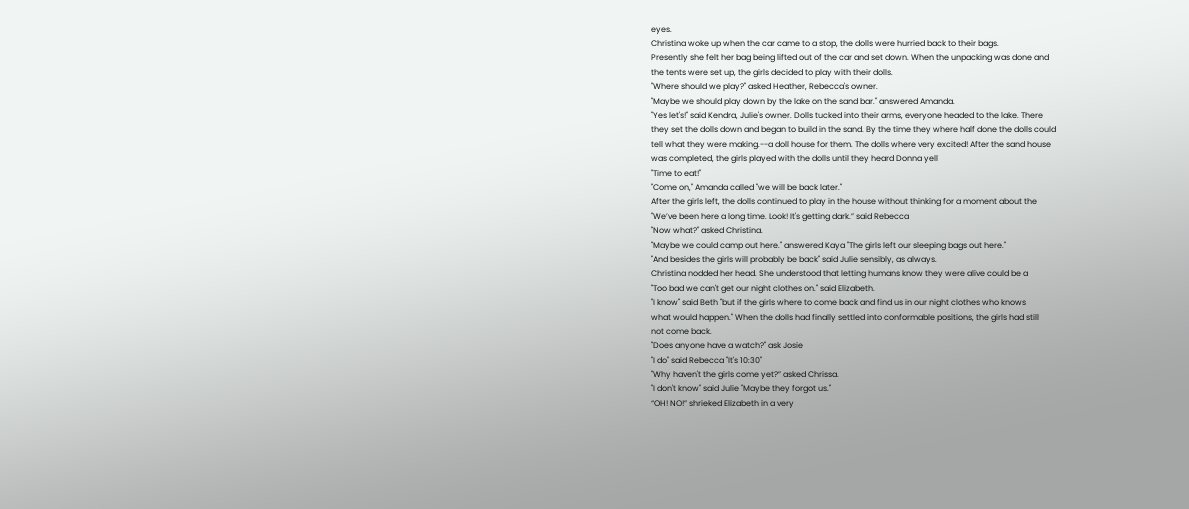eyes.
Christina woke up when the car came to a stop, the dolls were hurried back to their bags.
Presently she felt her bag being lifted out of the car and set down. When the unpacking was done and
the tents were set up, the girls decided to play with their dolls.
"Where should we play?" asked Heather, Rebecca's owner.
"Maybe we should play down by the lake on the sand bar." answered Amanda.
"Yes let's!" said Kendra, Julie's owner. Dolls tucked into their arms, everyone headed to the lake. There
they set the dolls down and began to build in the sand. By the time they where half done the dolls could
tell what they were making.--a doll house for them. The dolls where very excited! After the sand house
was completed, the girls played with the dolls until they heard Donna yell
"Time to eat!"
"Come on," Amanda called "we will be back later."
After the girls left, the dolls continued to play in the house without thinking for a moment about the
"We’ve been here a long time. Look! It's getting dark.” said Rebecca
"Now what?" asked Christina.
"Maybe we could camp out here." answered Kaya "The girls left our sleeping bags out here."
"And besides the girls will probably be back" said Julie sensibly, as always.
Christina nodded her head. She understood that letting humans know they were alive could be a
"Too bad we can't get our night clothes on." said Elizabeth.
"I know" said Beth "but if the girls where to come back and find us in our night clothes who knows
what would happen." When the dolls had finally settled into conformable positions, the girls had still
not come back.
"Does anyone have a watch?" ask Josie
"I do" said Rebecca "It's 10:30"
"Why haven't the girls come yet?” asked Chrissa.
"I don't know" said Julie "Maybe they forgot us."
“OH! NO!” shrieked Elizabeth in a very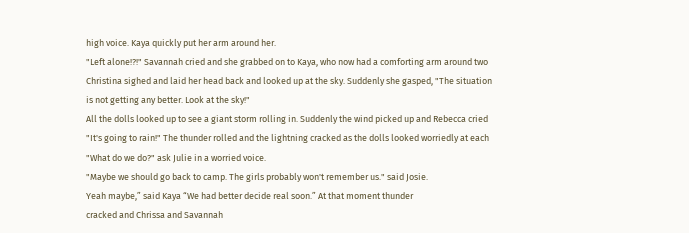high voice. Kaya quickly put her arm around her.
"Left alone!?!" Savannah cried and she grabbed on to Kaya, who now had a comforting arm around two
Christina sighed and laid her head back and looked up at the sky. Suddenly she gasped, "The situation
is not getting any better. Look at the sky!"
All the dolls looked up to see a giant storm rolling in. Suddenly the wind picked up and Rebecca cried
"It's going to rain!" The thunder rolled and the lightning cracked as the dolls looked worriedly at each
"What do we do?" ask Julie in a worried voice.
"Maybe we should go back to camp. The girls probably won't remember us." said Josie.
Yeah maybe,” said Kaya “We had better decide real soon.” At that moment thunder
cracked and Chrissa and Savannah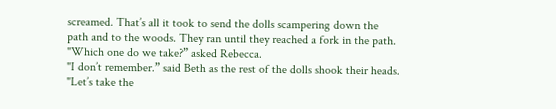screamed. That’s all it took to send the dolls scampering down the
path and to the woods. They ran until they reached a fork in the path.
"Which one do we take?” asked Rebecca.
"I don’t remember.” said Beth as the rest of the dolls shook their heads.
"Let’s take the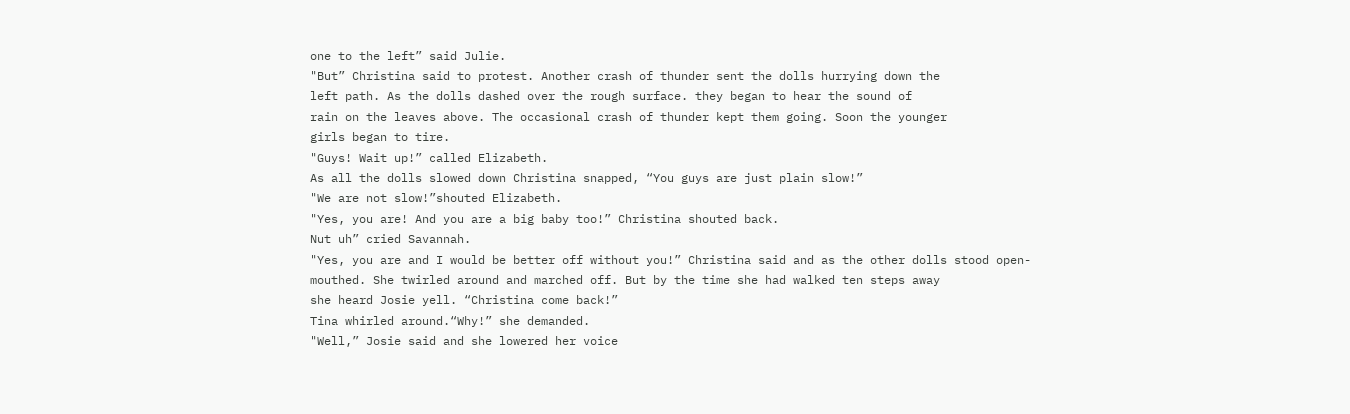one to the left” said Julie.
"But” Christina said to protest. Another crash of thunder sent the dolls hurrying down the
left path. As the dolls dashed over the rough surface. they began to hear the sound of
rain on the leaves above. The occasional crash of thunder kept them going. Soon the younger
girls began to tire.
"Guys! Wait up!” called Elizabeth.
As all the dolls slowed down Christina snapped, “You guys are just plain slow!”
"We are not slow!”shouted Elizabeth.
"Yes, you are! And you are a big baby too!” Christina shouted back.
Nut uh” cried Savannah.
"Yes, you are and I would be better off without you!” Christina said and as the other dolls stood open-
mouthed. She twirled around and marched off. But by the time she had walked ten steps away
she heard Josie yell. “Christina come back!”
Tina whirled around.“Why!” she demanded.
"Well,” Josie said and she lowered her voice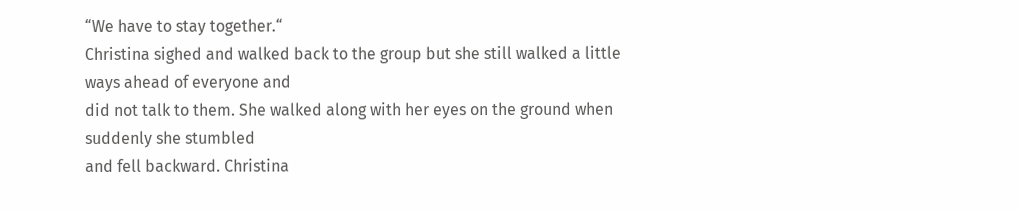“We have to stay together.“
Christina sighed and walked back to the group but she still walked a little ways ahead of everyone and
did not talk to them. She walked along with her eyes on the ground when suddenly she stumbled
and fell backward. Christina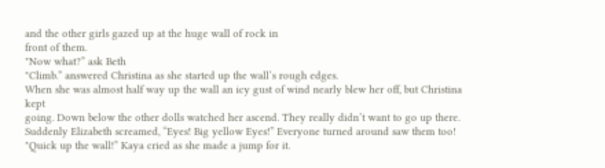and the other girls gazed up at the huge wall of rock in
front of them.
"Now what?” ask Beth
"Climb.” answered Christina as she started up the wall’s rough edges.
When she was almost half way up the wall an icy gust of wind nearly blew her off, but Christina kept
going. Down below the other dolls watched her ascend. They really didn’t want to go up there.
Suddenly Elizabeth screamed, “Eyes! Big yellow Eyes!” Everyone turned around saw them too!
"Quick up the wall!” Kaya cried as she made a jump for it.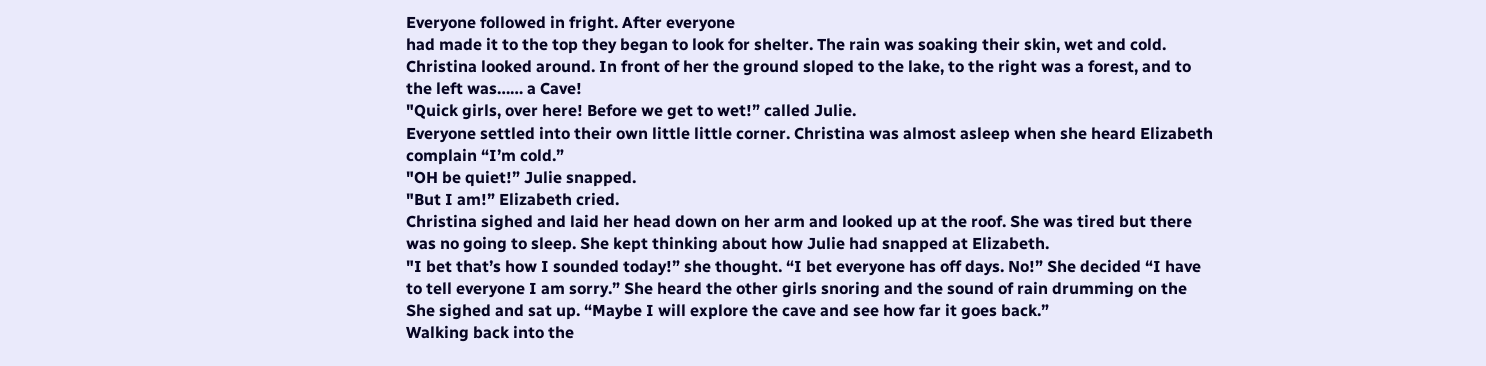Everyone followed in fright. After everyone
had made it to the top they began to look for shelter. The rain was soaking their skin, wet and cold.
Christina looked around. In front of her the ground sloped to the lake, to the right was a forest, and to
the left was…… a Cave!
"Quick girls, over here! Before we get to wet!” called Julie.
Everyone settled into their own little little corner. Christina was almost asleep when she heard Elizabeth
complain “I’m cold.”
"OH be quiet!” Julie snapped.
"But I am!” Elizabeth cried.
Christina sighed and laid her head down on her arm and looked up at the roof. She was tired but there
was no going to sleep. She kept thinking about how Julie had snapped at Elizabeth.
"I bet that’s how I sounded today!” she thought. “I bet everyone has off days. No!” She decided “I have
to tell everyone I am sorry.” She heard the other girls snoring and the sound of rain drumming on the
She sighed and sat up. “Maybe I will explore the cave and see how far it goes back.”
Walking back into the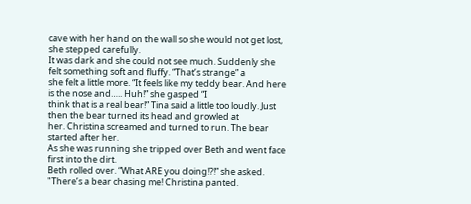cave with her hand on the wall so she would not get lost, she stepped carefully.
It was dark and she could not see much. Suddenly she felt something soft and fluffy. “That’s strange” a
she felt a little more. “It feels like my teddy bear. And here is the nose and….. Huh!” she gasped “I
think that is a real bear!” Tina said a little too loudly. Just then the bear turned its head and growled at
her. Christina screamed and turned to run. The bear started after her.
As she was running she tripped over Beth and went face first into the dirt.
Beth rolled over. “What ARE you doing!?!” she asked.
"There’s a bear chasing me! Christina panted.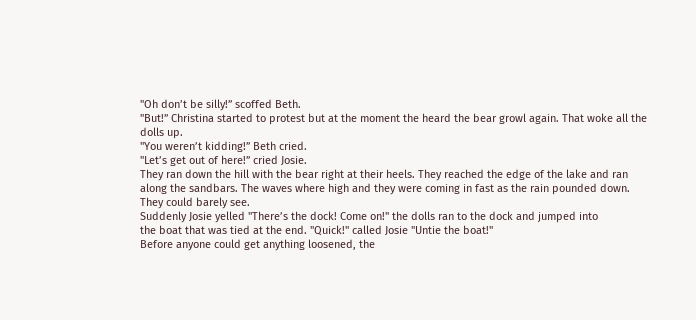"Oh don’t be silly!” scoffed Beth.
"But!” Christina started to protest but at the moment the heard the bear growl again. That woke all the
dolls up.
"You weren’t kidding!” Beth cried.
"Let’s get out of here!” cried Josie.
They ran down the hill with the bear right at their heels. They reached the edge of the lake and ran
along the sandbars. The waves where high and they were coming in fast as the rain pounded down.
They could barely see.
Suddenly Josie yelled "There’s the dock! Come on!" the dolls ran to the dock and jumped into
the boat that was tied at the end. "Quick!" called Josie "Untie the boat!"
Before anyone could get anything loosened, the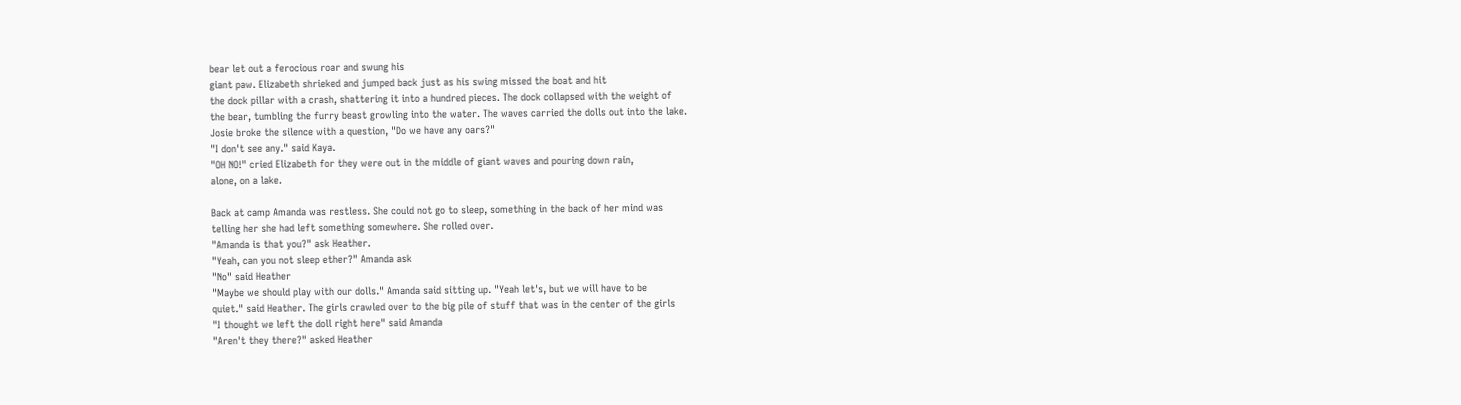bear let out a ferocious roar and swung his
giant paw. Elizabeth shrieked and jumped back just as his swing missed the boat and hit
the dock pillar with a crash, shattering it into a hundred pieces. The dock collapsed with the weight of
the bear, tumbling the furry beast growling into the water. The waves carried the dolls out into the lake.
Josie broke the silence with a question, "Do we have any oars?"
"I don't see any." said Kaya.
"OH NO!" cried Elizabeth for they were out in the middle of giant waves and pouring down rain,
alone, on a lake.

Back at camp Amanda was restless. She could not go to sleep, something in the back of her mind was
telling her she had left something somewhere. She rolled over.
"Amanda is that you?" ask Heather.
"Yeah, can you not sleep ether?" Amanda ask
"No" said Heather
"Maybe we should play with our dolls." Amanda said sitting up. "Yeah let's, but we will have to be
quiet." said Heather. The girls crawled over to the big pile of stuff that was in the center of the girls
"I thought we left the doll right here" said Amanda
"Aren't they there?" asked Heather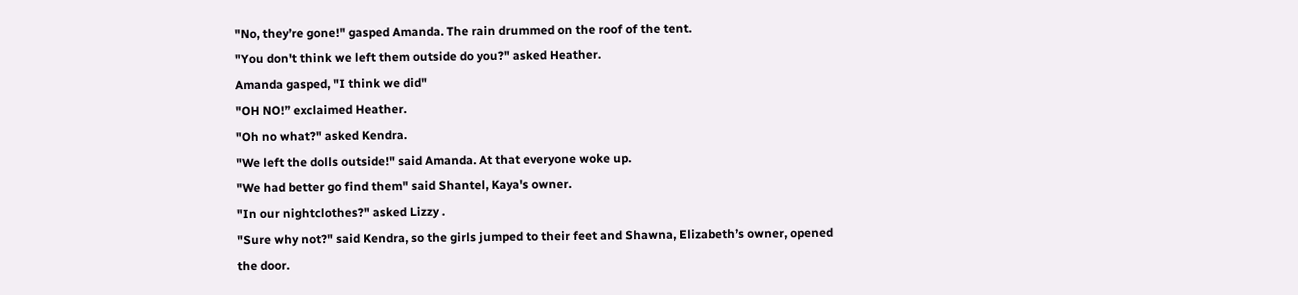"No, they’re gone!" gasped Amanda. The rain drummed on the roof of the tent.
"You don't think we left them outside do you?" asked Heather.
Amanda gasped, "I think we did"
"OH NO!” exclaimed Heather.
"Oh no what?" asked Kendra.
"We left the dolls outside!" said Amanda. At that everyone woke up.
"We had better go find them" said Shantel, Kaya's owner.
"In our nightclothes?" asked Lizzy .
"Sure why not?" said Kendra, so the girls jumped to their feet and Shawna, Elizabeth’s owner, opened
the door.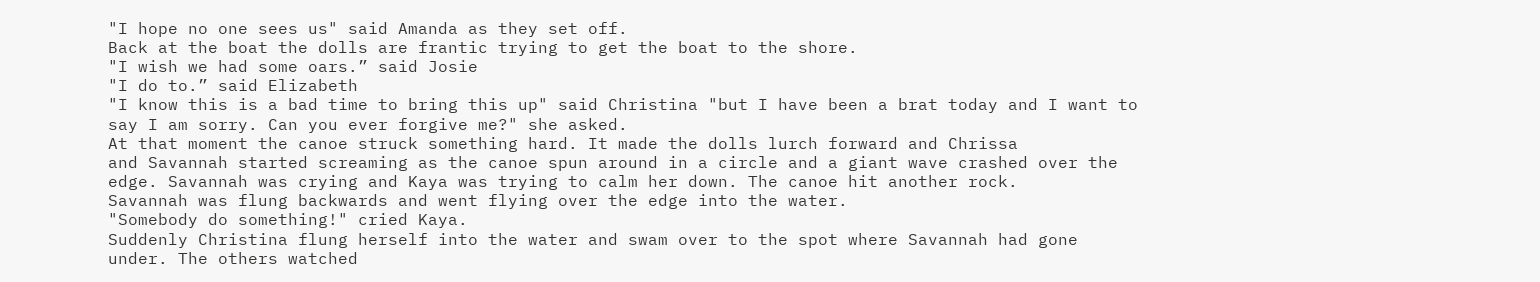"I hope no one sees us" said Amanda as they set off.
Back at the boat the dolls are frantic trying to get the boat to the shore.
"I wish we had some oars.” said Josie
"I do to.” said Elizabeth
"I know this is a bad time to bring this up" said Christina "but I have been a brat today and I want to
say I am sorry. Can you ever forgive me?" she asked.
At that moment the canoe struck something hard. It made the dolls lurch forward and Chrissa
and Savannah started screaming as the canoe spun around in a circle and a giant wave crashed over the
edge. Savannah was crying and Kaya was trying to calm her down. The canoe hit another rock.
Savannah was flung backwards and went flying over the edge into the water.
"Somebody do something!" cried Kaya.
Suddenly Christina flung herself into the water and swam over to the spot where Savannah had gone
under. The others watched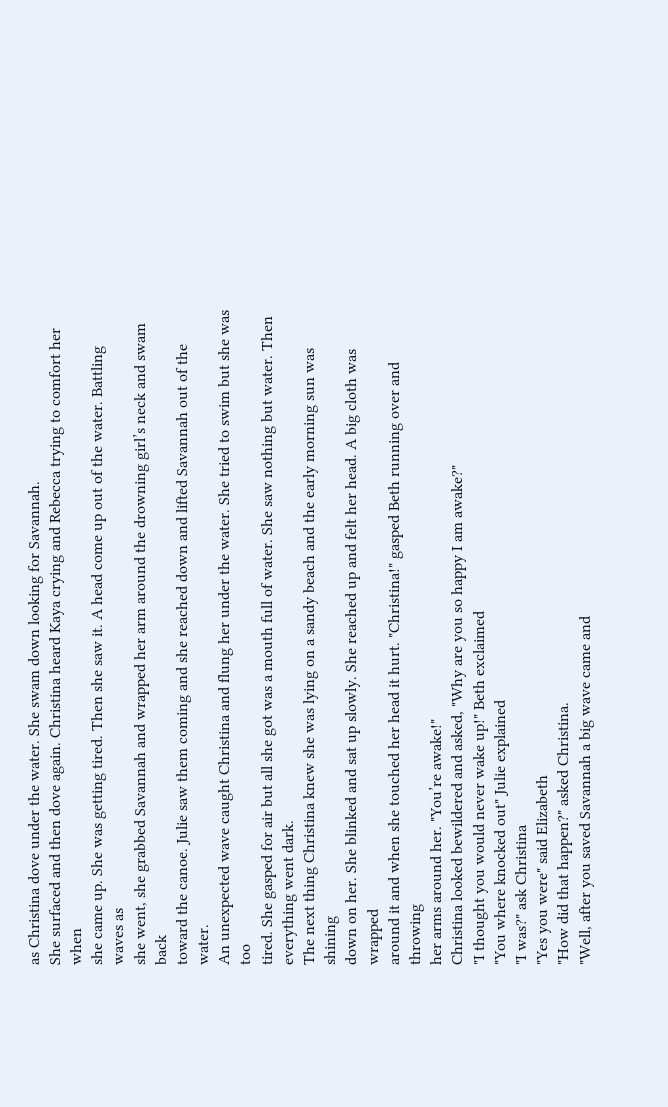as Christina dove under the water. She swam down looking for Savannah.
She surfaced and then dove again. Christina heard Kaya crying and Rebecca trying to comfort her when
she came up. She was getting tired. Then she saw it. A head come up out of the water. Battling waves as
she went, she grabbed Savannah and wrapped her arm around the drowning girl’s neck and swam back
toward the canoe. Julie saw them coming and she reached down and lifted Savannah out of the water.
An unexpected wave caught Christina and flung her under the water. She tried to swim but she was too
tired. She gasped for air but all she got was a mouth full of water. She saw nothing but water. Then
everything went dark.
The next thing Christina knew she was lying on a sandy beach and the early morning sun was shining
down on her. She blinked and sat up slowly. She reached up and felt her head. A big cloth was wrapped
around it and when she touched her head it hurt. "Christina!" gasped Beth running over and throwing
her arms around her. "You’re awake!"
Christina looked bewildered and asked, "Why are you so happy I am awake?"
"I thought you would never wake up!" Beth exclaimed
"You where knocked out" Julie explained
"I was?" ask Christina
"Yes you were" said Elizabeth
"How did that happen?" asked Christina.
"Well, after you saved Savannah a big wave came and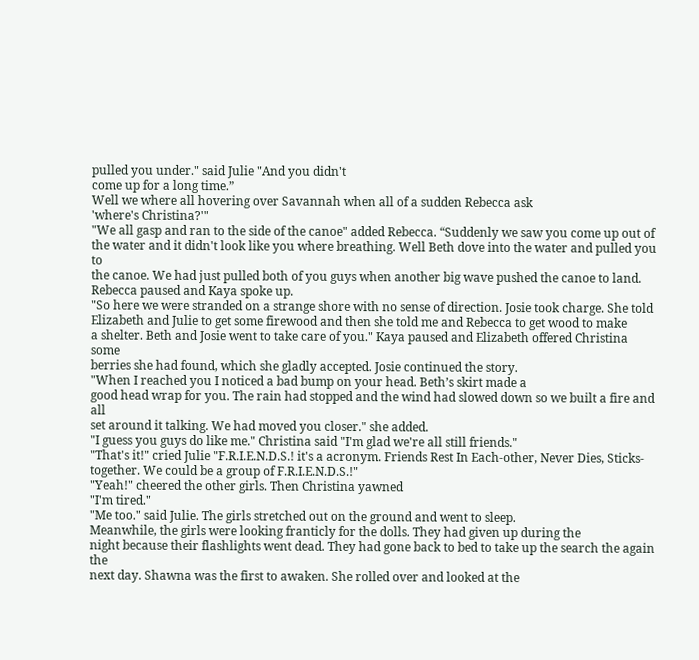pulled you under." said Julie "And you didn't
come up for a long time.”
Well we where all hovering over Savannah when all of a sudden Rebecca ask
'where's Christina?'"
"We all gasp and ran to the side of the canoe" added Rebecca. “Suddenly we saw you come up out of
the water and it didn't look like you where breathing. Well Beth dove into the water and pulled you to
the canoe. We had just pulled both of you guys when another big wave pushed the canoe to land.
Rebecca paused and Kaya spoke up.
"So here we were stranded on a strange shore with no sense of direction. Josie took charge. She told
Elizabeth and Julie to get some firewood and then she told me and Rebecca to get wood to make
a shelter. Beth and Josie went to take care of you." Kaya paused and Elizabeth offered Christina some
berries she had found, which she gladly accepted. Josie continued the story.
"When I reached you I noticed a bad bump on your head. Beth’s skirt made a
good head wrap for you. The rain had stopped and the wind had slowed down so we built a fire and all
set around it talking. We had moved you closer." she added.
"I guess you guys do like me." Christina said "I'm glad we're all still friends."
"That's it!" cried Julie "F.R.I.E.N.D.S.! it's a acronym. Friends Rest In Each-other, Never Dies, Sticks-
together. We could be a group of F.R.I.E.N.D.S.!"
"Yeah!" cheered the other girls. Then Christina yawned
"I'm tired."
"Me too." said Julie. The girls stretched out on the ground and went to sleep.
Meanwhile, the girls were looking franticly for the dolls. They had given up during the
night because their flashlights went dead. They had gone back to bed to take up the search the again the
next day. Shawna was the first to awaken. She rolled over and looked at the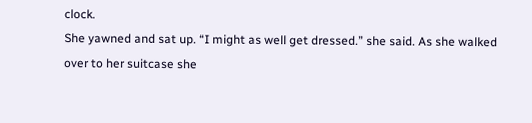clock.
She yawned and sat up. “I might as well get dressed.” she said. As she walked over to her suitcase she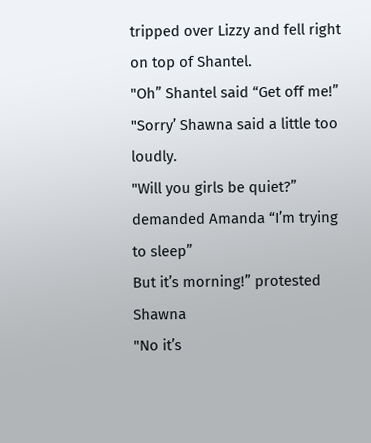tripped over Lizzy and fell right on top of Shantel.
"Oh” Shantel said “Get off me!”
"Sorry’ Shawna said a little too loudly.
"Will you girls be quiet?” demanded Amanda “I’m trying to sleep”
But it’s morning!” protested Shawna
"No it’s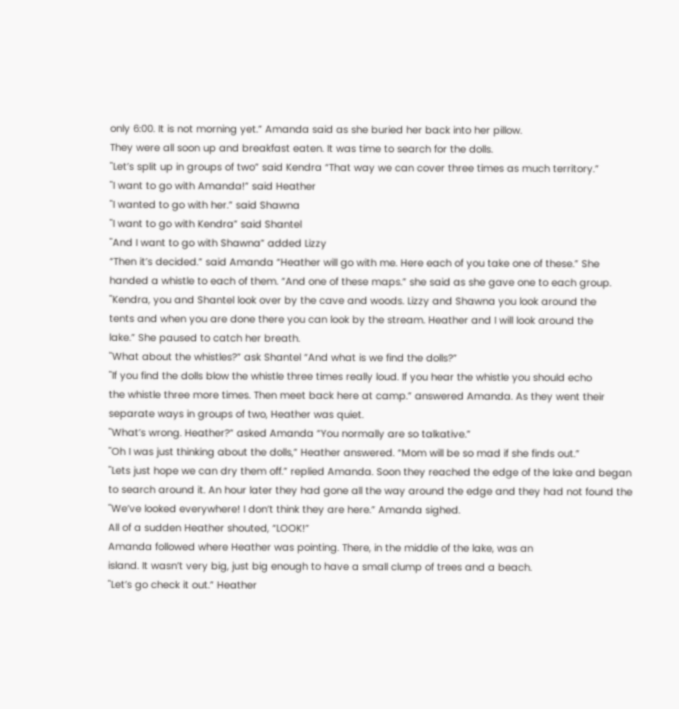only 6:00. It is not morning yet.” Amanda said as she buried her back into her pillow.
They were all soon up and breakfast eaten. It was time to search for the dolls.
"Let’s split up in groups of two” said Kendra “That way we can cover three times as much territory.”
"I want to go with Amanda!” said Heather
"I wanted to go with her.” said Shawna
"I want to go with Kendra” said Shantel
"And I want to go with Shawna” added Lizzy
“Then it’s decided.” said Amanda “Heather will go with me. Here each of you take one of these.” She
handed a whistle to each of them. “And one of these maps.” she said as she gave one to each group.
"Kendra, you and Shantel look over by the cave and woods. Lizzy and Shawna you look around the
tents and when you are done there you can look by the stream. Heather and I will look around the
lake.” She paused to catch her breath.
"What about the whistles?” ask Shantel “And what is we find the dolls?”
"If you find the dolls blow the whistle three times really loud. If you hear the whistle you should echo
the whistle three more times. Then meet back here at camp.” answered Amanda. As they went their
separate ways in groups of two, Heather was quiet.
"What’s wrong. Heather?” asked Amanda “You normally are so talkative.”
"Oh I was just thinking about the dolls,” Heather answered. “Mom will be so mad if she finds out.”
"Lets just hope we can dry them off.” replied Amanda. Soon they reached the edge of the lake and began
to search around it. An hour later they had gone all the way around the edge and they had not found the
"We’ve looked everywhere! I don’t think they are here.” Amanda sighed.
All of a sudden Heather shouted, “LOOK!”
Amanda followed where Heather was pointing. There, in the middle of the lake, was an
island. It wasn’t very big, just big enough to have a small clump of trees and a beach.
"Let’s go check it out.” Heather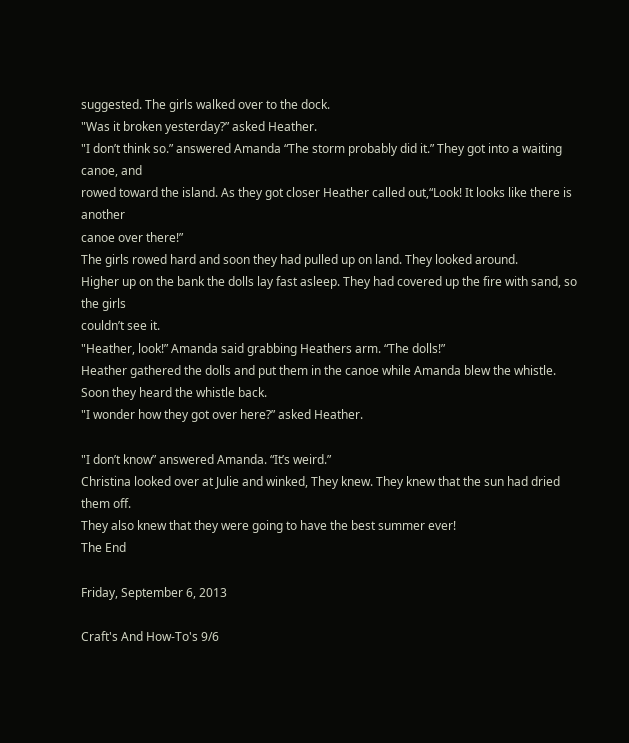suggested. The girls walked over to the dock.
"Was it broken yesterday?” asked Heather.
"I don’t think so.” answered Amanda “The storm probably did it.” They got into a waiting canoe, and
rowed toward the island. As they got closer Heather called out,“Look! It looks like there is another
canoe over there!”
The girls rowed hard and soon they had pulled up on land. They looked around.
Higher up on the bank the dolls lay fast asleep. They had covered up the fire with sand, so the girls
couldn’t see it.
"Heather, look!” Amanda said grabbing Heathers arm. “The dolls!”
Heather gathered the dolls and put them in the canoe while Amanda blew the whistle. Soon they heard the whistle back.
"I wonder how they got over here?” asked Heather.

"I don’t know” answered Amanda. “It’s weird.”
Christina looked over at Julie and winked, They knew. They knew that the sun had dried them off.
They also knew that they were going to have the best summer ever!
The End

Friday, September 6, 2013

Craft's And How-To's 9/6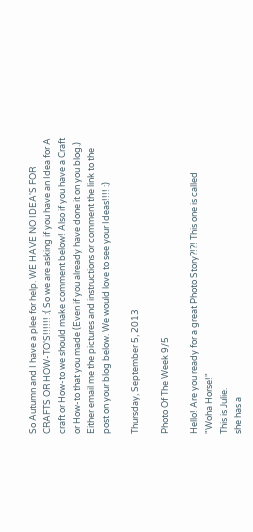So Autumn and I have a plee for help. WE HAVE NO IDEA'S FOR CRAFTS OR HOW-TO'S!!!!!! :( So we are asking if you have an Idea for A craft or How-to we should make comment below! Also if you have a Craft or How-to that you made (Even if you already have done it on you blog.) Either email me the pictures and instructions or comment the link to the post on your blog below. We would love to see your Ideas!!!! :)

Thursday, September 5, 2013

Photo Of The Week 9/5

Hello! Are you ready for a great Photo Story?!?! This one is called
"Woha Horse!"
This is Julie.
she has a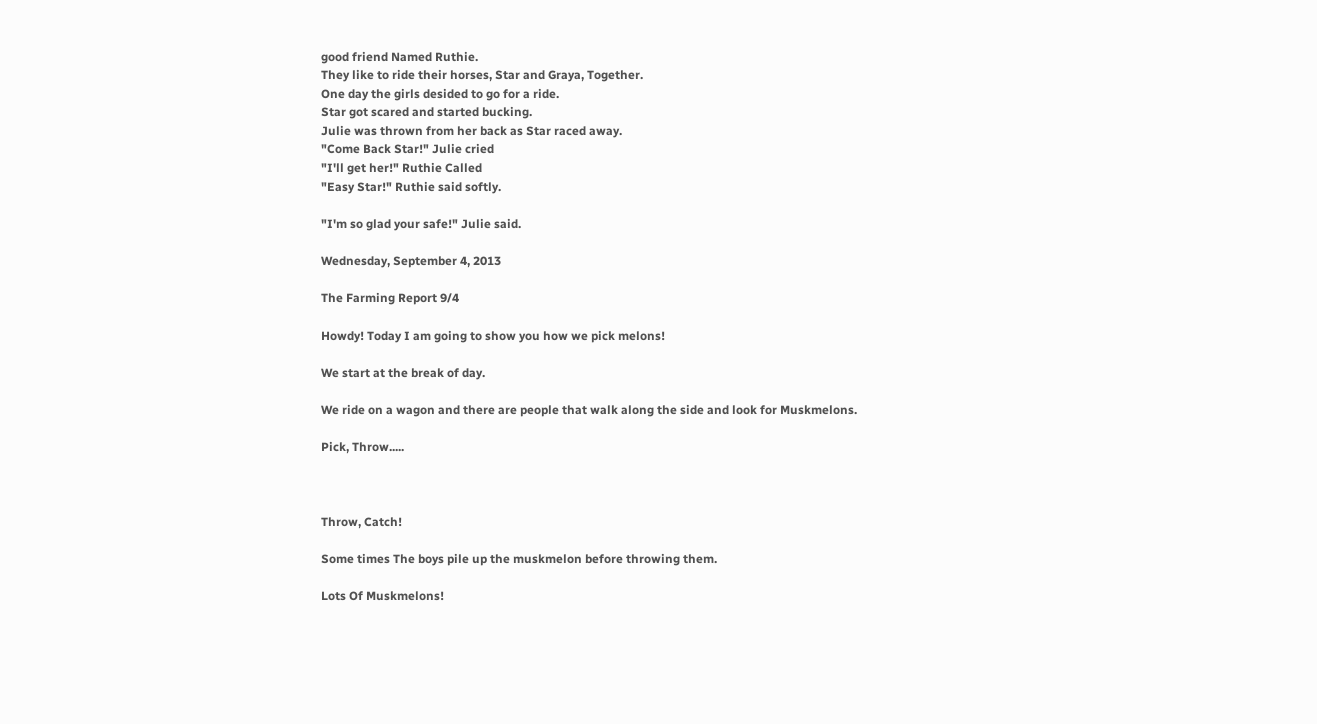good friend Named Ruthie.
They like to ride their horses, Star and Graya, Together.
One day the girls desided to go for a ride.
Star got scared and started bucking.
Julie was thrown from her back as Star raced away.
"Come Back Star!" Julie cried
"I'll get her!" Ruthie Called
"Easy Star!" Ruthie said softly.

"I'm so glad your safe!" Julie said.

Wednesday, September 4, 2013

The Farming Report 9/4

Howdy! Today I am going to show you how we pick melons!

We start at the break of day.

We ride on a wagon and there are people that walk along the side and look for Muskmelons.

Pick, Throw.....



Throw, Catch!

Some times The boys pile up the muskmelon before throwing them.

Lots Of Muskmelons!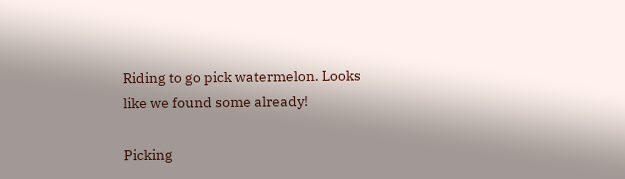Riding to go pick watermelon. Looks like we found some already!

Picking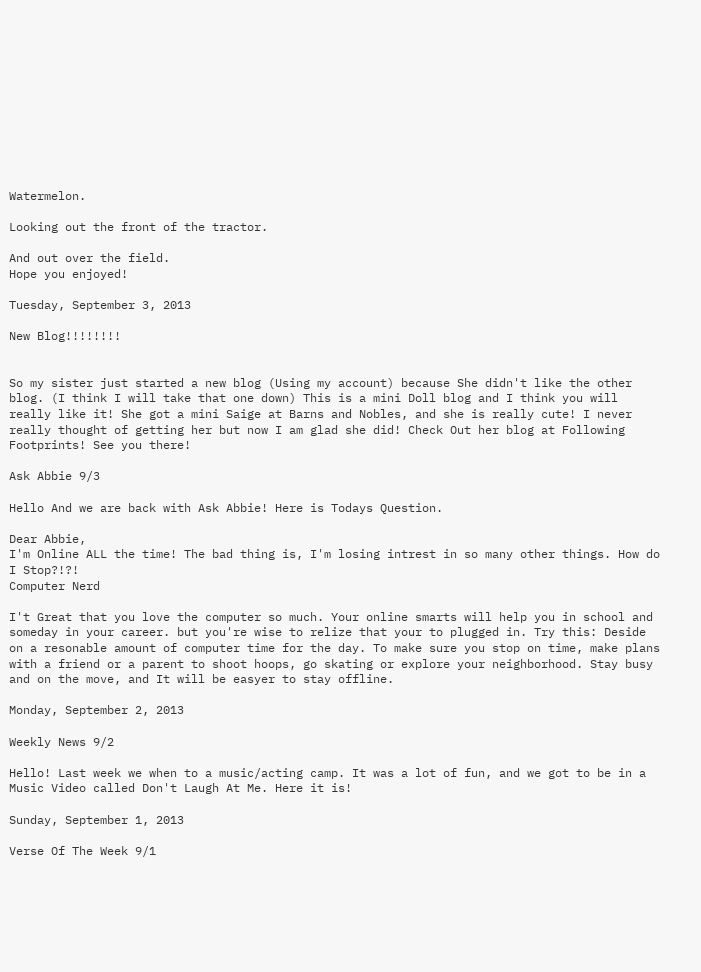Watermelon.

Looking out the front of the tractor.

And out over the field.
Hope you enjoyed!

Tuesday, September 3, 2013

New Blog!!!!!!!!


So my sister just started a new blog (Using my account) because She didn't like the other blog. (I think I will take that one down) This is a mini Doll blog and I think you will really like it! She got a mini Saige at Barns and Nobles, and she is really cute! I never really thought of getting her but now I am glad she did! Check Out her blog at Following Footprints! See you there!

Ask Abbie 9/3

Hello And we are back with Ask Abbie! Here is Todays Question.

Dear Abbie,
I'm Online ALL the time! The bad thing is, I'm losing intrest in so many other things. How do I Stop?!?!
Computer Nerd

I't Great that you love the computer so much. Your online smarts will help you in school and someday in your career. but you're wise to relize that your to plugged in. Try this: Deside on a resonable amount of computer time for the day. To make sure you stop on time, make plans with a friend or a parent to shoot hoops, go skating or explore your neighborhood. Stay busy and on the move, and It will be easyer to stay offline.

Monday, September 2, 2013

Weekly News 9/2

Hello! Last week we when to a music/acting camp. It was a lot of fun, and we got to be in a Music Video called Don't Laugh At Me. Here it is!

Sunday, September 1, 2013

Verse Of The Week 9/1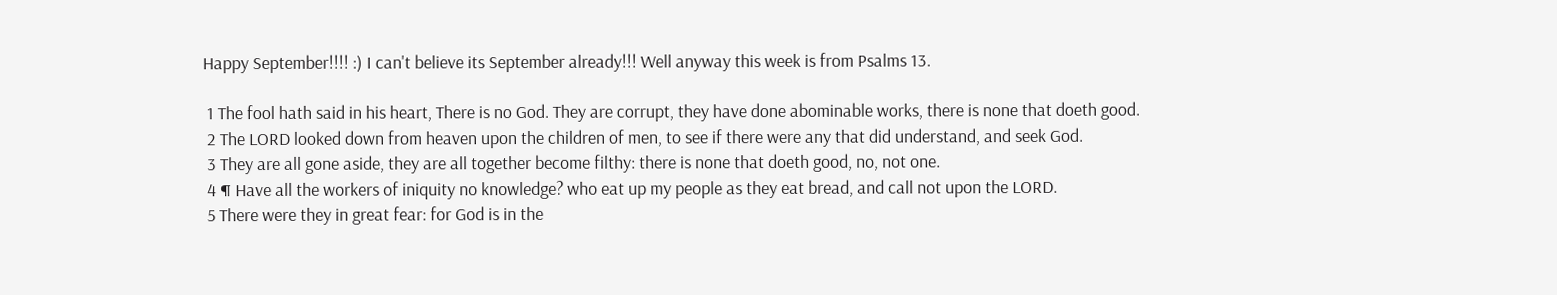Happy September!!!! :) I can't believe its September already!!! Well anyway this week is from Psalms 13.

 1 The fool hath said in his heart, There is no God. They are corrupt, they have done abominable works, there is none that doeth good.
 2 The LORD looked down from heaven upon the children of men, to see if there were any that did understand, and seek God.
 3 They are all gone aside, they are all together become filthy: there is none that doeth good, no, not one.
 4 ¶ Have all the workers of iniquity no knowledge? who eat up my people as they eat bread, and call not upon the LORD.
 5 There were they in great fear: for God is in the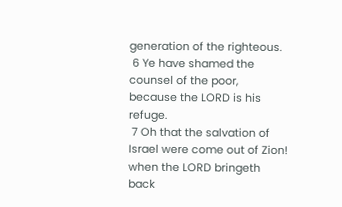generation of the righteous.
 6 Ye have shamed the counsel of the poor, because the LORD is his refuge.
 7 Oh that the salvation of Israel were come out of Zion! when the LORD bringeth back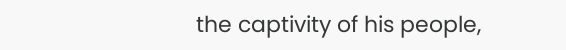the captivity of his people,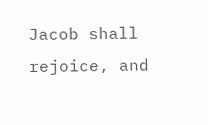Jacob shall rejoice, and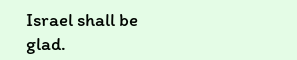Israel shall be glad.